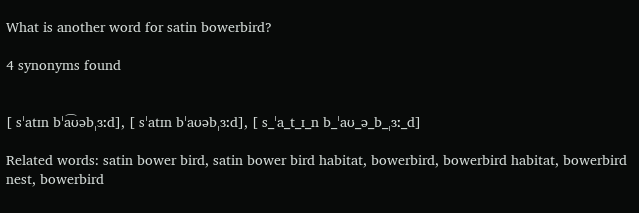What is another word for satin bowerbird?

4 synonyms found


[ sˈatɪn bˈa͡ʊəbˌɜːd], [ sˈatɪn bˈaʊəbˌɜːd], [ s_ˈa_t_ɪ_n b_ˈaʊ_ə_b_ˌɜː_d]

Related words: satin bower bird, satin bower bird habitat, bowerbird, bowerbird habitat, bowerbird nest, bowerbird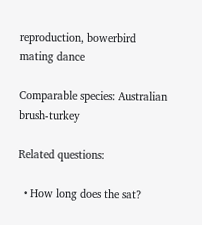reproduction, bowerbird mating dance

Comparable species: Australian brush-turkey

Related questions:

  • How long does the sat?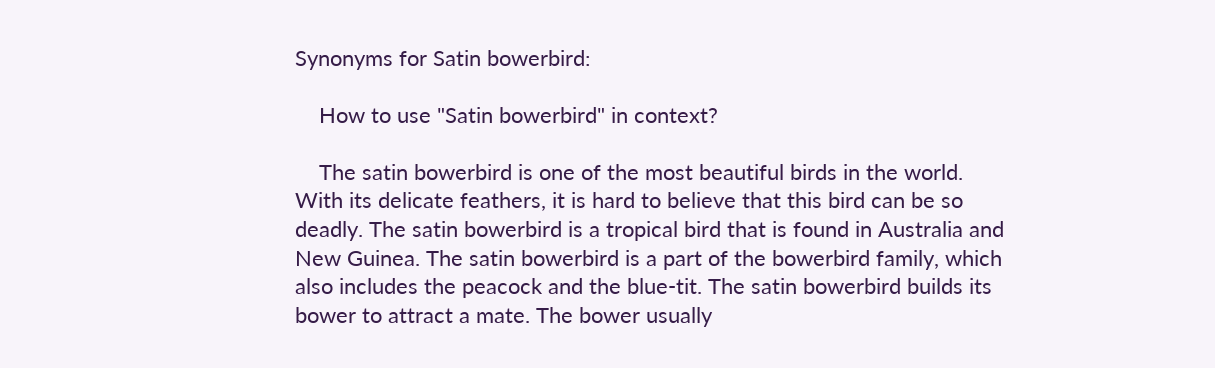Synonyms for Satin bowerbird:

    How to use "Satin bowerbird" in context?

    The satin bowerbird is one of the most beautiful birds in the world. With its delicate feathers, it is hard to believe that this bird can be so deadly. The satin bowerbird is a tropical bird that is found in Australia and New Guinea. The satin bowerbird is a part of the bowerbird family, which also includes the peacock and the blue-tit. The satin bowerbird builds its bower to attract a mate. The bower usually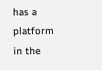has a platform in the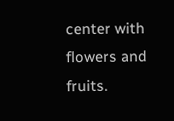center with flowers and fruits.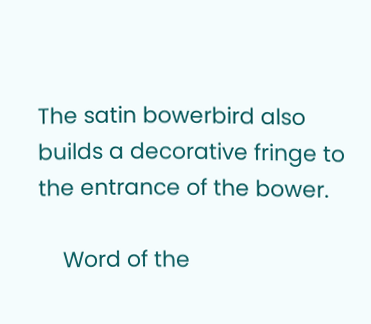The satin bowerbird also builds a decorative fringe to the entrance of the bower.

    Word of the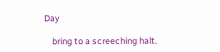Day

    bring to a screeching halt.